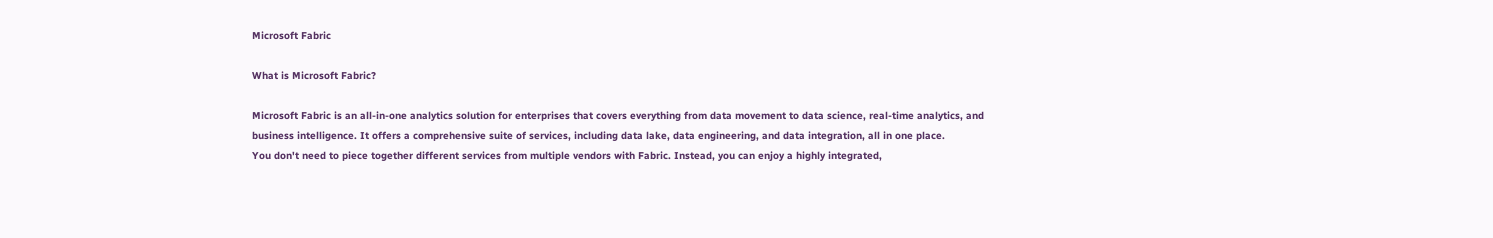Microsoft Fabric

What is Microsoft Fabric?

Microsoft Fabric is an all-in-one analytics solution for enterprises that covers everything from data movement to data science, real-time analytics, and business intelligence. It offers a comprehensive suite of services, including data lake, data engineering, and data integration, all in one place.
You don't need to piece together different services from multiple vendors with Fabric. Instead, you can enjoy a highly integrated,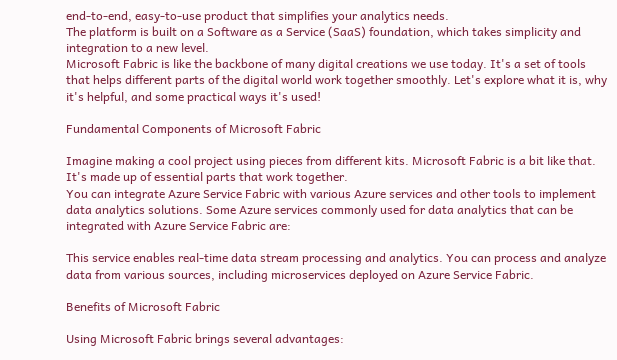end-to-end, easy-to-use product that simplifies your analytics needs.
The platform is built on a Software as a Service (SaaS) foundation, which takes simplicity and integration to a new level.
Microsoft Fabric is like the backbone of many digital creations we use today. It's a set of tools that helps different parts of the digital world work together smoothly. Let's explore what it is, why it's helpful, and some practical ways it's used!

Fundamental Components of Microsoft Fabric

Imagine making a cool project using pieces from different kits. Microsoft Fabric is a bit like that. It's made up of essential parts that work together.
You can integrate Azure Service Fabric with various Azure services and other tools to implement data analytics solutions. Some Azure services commonly used for data analytics that can be integrated with Azure Service Fabric are:

This service enables real-time data stream processing and analytics. You can process and analyze data from various sources, including microservices deployed on Azure Service Fabric.

Benefits of Microsoft Fabric

Using Microsoft Fabric brings several advantages: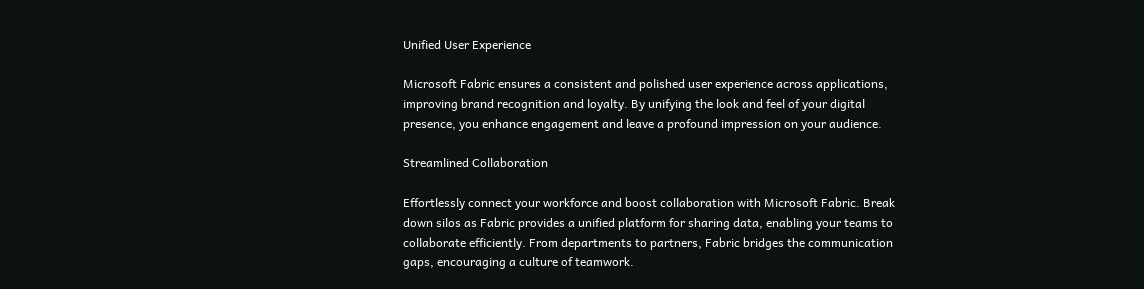Unified User Experience

Microsoft Fabric ensures a consistent and polished user experience across applications, improving brand recognition and loyalty. By unifying the look and feel of your digital presence, you enhance engagement and leave a profound impression on your audience.

Streamlined Collaboration

Effortlessly connect your workforce and boost collaboration with Microsoft Fabric. Break down silos as Fabric provides a unified platform for sharing data, enabling your teams to collaborate efficiently. From departments to partners, Fabric bridges the communication gaps, encouraging a culture of teamwork.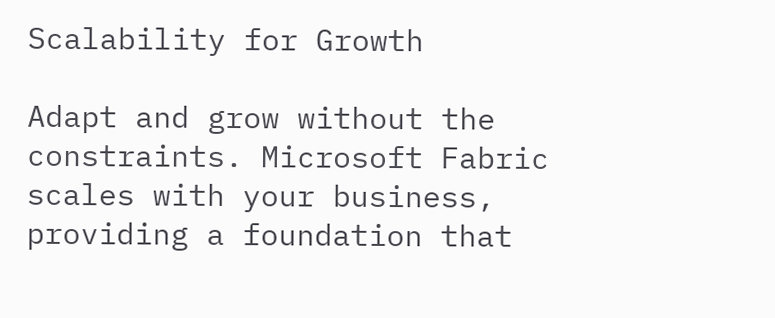Scalability for Growth

Adapt and grow without the constraints. Microsoft Fabric scales with your business, providing a foundation that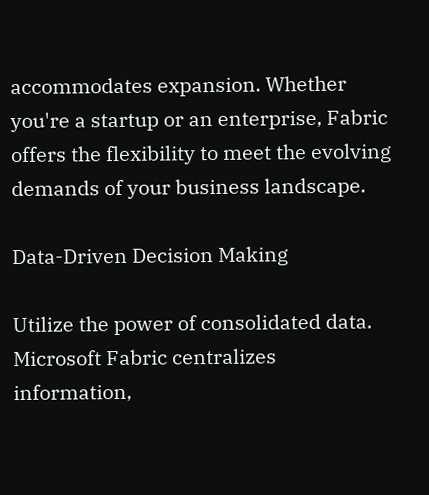accommodates expansion. Whether you're a startup or an enterprise, Fabric offers the flexibility to meet the evolving demands of your business landscape.

Data-Driven Decision Making

Utilize the power of consolidated data. Microsoft Fabric centralizes information,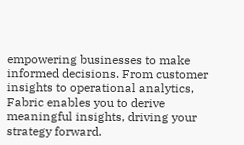empowering businesses to make informed decisions. From customer insights to operational analytics, Fabric enables you to derive meaningful insights, driving your strategy forward.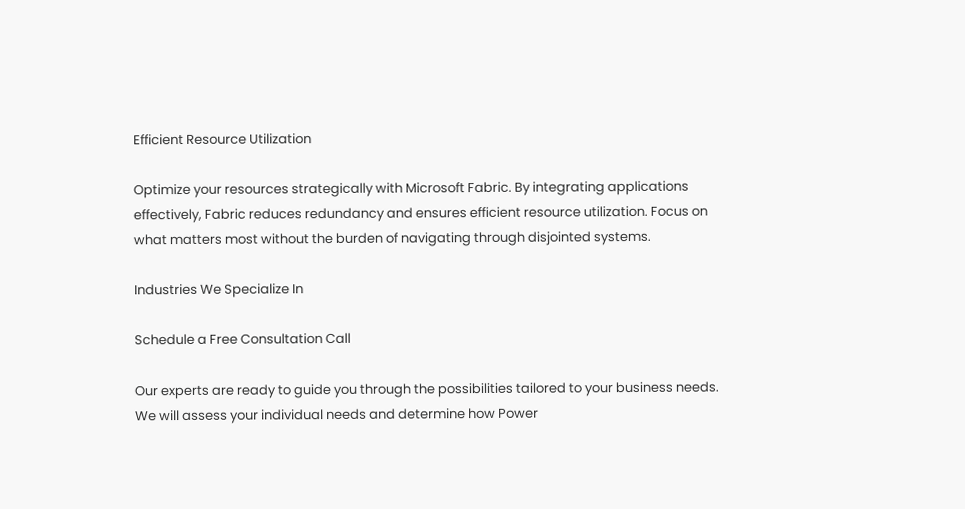Efficient Resource Utilization

Optimize your resources strategically with Microsoft Fabric. By integrating applications effectively, Fabric reduces redundancy and ensures efficient resource utilization. Focus on what matters most without the burden of navigating through disjointed systems.

Industries We Specialize In

Schedule a Free Consultation Call

Our experts are ready to guide you through the possibilities tailored to your business needs. We will assess your individual needs and determine how Power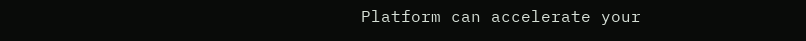Platform can accelerate your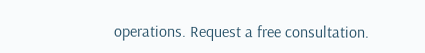operations. Request a free consultation.